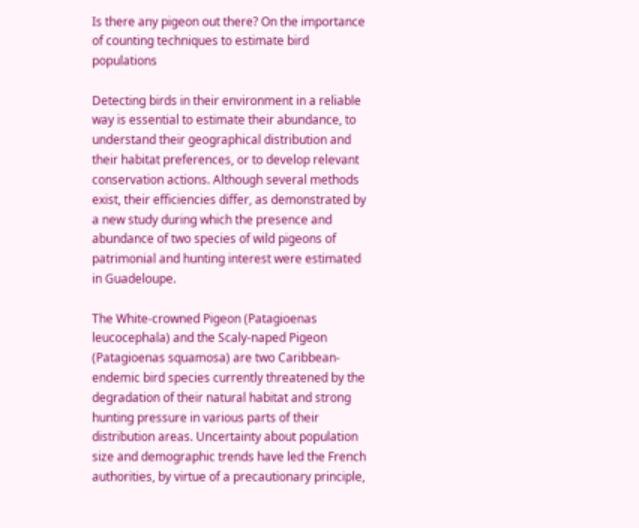Is there any pigeon out there? On the importance of counting techniques to estimate bird populations

Detecting birds in their environment in a reliable way is essential to estimate their abundance, to understand their geographical distribution and their habitat preferences, or to develop relevant conservation actions. Although several methods exist, their efficiencies differ, as demonstrated by a new study during which the presence and abundance of two species of wild pigeons of patrimonial and hunting interest were estimated in Guadeloupe.

The White-crowned Pigeon (Patagioenas leucocephala) and the Scaly-naped Pigeon (Patagioenas squamosa) are two Caribbean-endemic bird species currently threatened by the degradation of their natural habitat and strong hunting pressure in various parts of their distribution areas. Uncertainty about population size and demographic trends have led the French authorities, by virtue of a precautionary principle,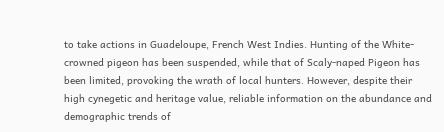to take actions in Guadeloupe, French West Indies. Hunting of the White-crowned pigeon has been suspended, while that of Scaly-naped Pigeon has been limited, provoking the wrath of local hunters. However, despite their high cynegetic and heritage value, reliable information on the abundance and demographic trends of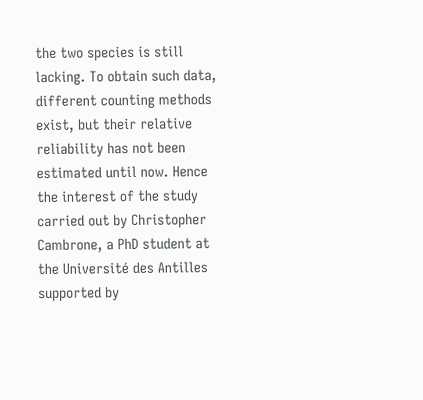the two species is still lacking. To obtain such data, different counting methods exist, but their relative reliability has not been estimated until now. Hence the interest of the study carried out by Christopher Cambrone, a PhD student at the Université des Antilles supported by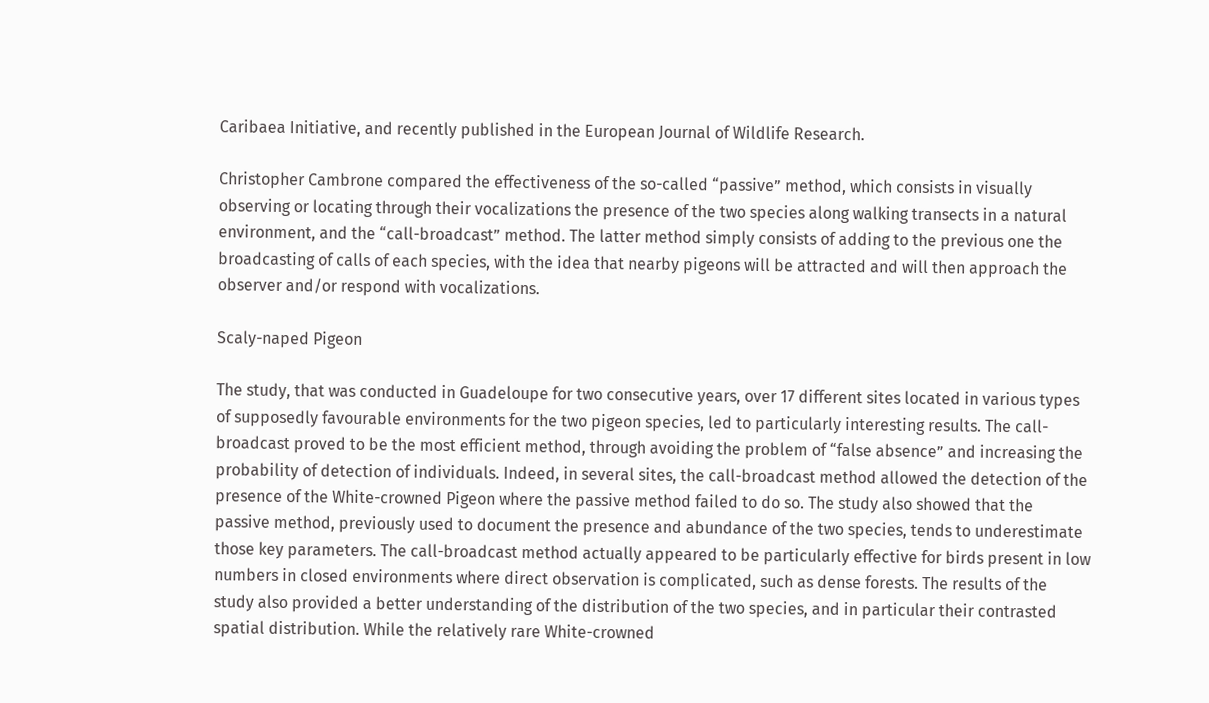Caribaea Initiative, and recently published in the European Journal of Wildlife Research.

Christopher Cambrone compared the effectiveness of the so-called “passive” method, which consists in visually observing or locating through their vocalizations the presence of the two species along walking transects in a natural environment, and the “call-broadcast” method. The latter method simply consists of adding to the previous one the broadcasting of calls of each species, with the idea that nearby pigeons will be attracted and will then approach the observer and/or respond with vocalizations.

Scaly-naped Pigeon

The study, that was conducted in Guadeloupe for two consecutive years, over 17 different sites located in various types of supposedly favourable environments for the two pigeon species, led to particularly interesting results. The call-broadcast proved to be the most efficient method, through avoiding the problem of “false absence” and increasing the probability of detection of individuals. Indeed, in several sites, the call-broadcast method allowed the detection of the presence of the White-crowned Pigeon where the passive method failed to do so. The study also showed that the passive method, previously used to document the presence and abundance of the two species, tends to underestimate those key parameters. The call-broadcast method actually appeared to be particularly effective for birds present in low numbers in closed environments where direct observation is complicated, such as dense forests. The results of the study also provided a better understanding of the distribution of the two species, and in particular their contrasted spatial distribution. While the relatively rare White-crowned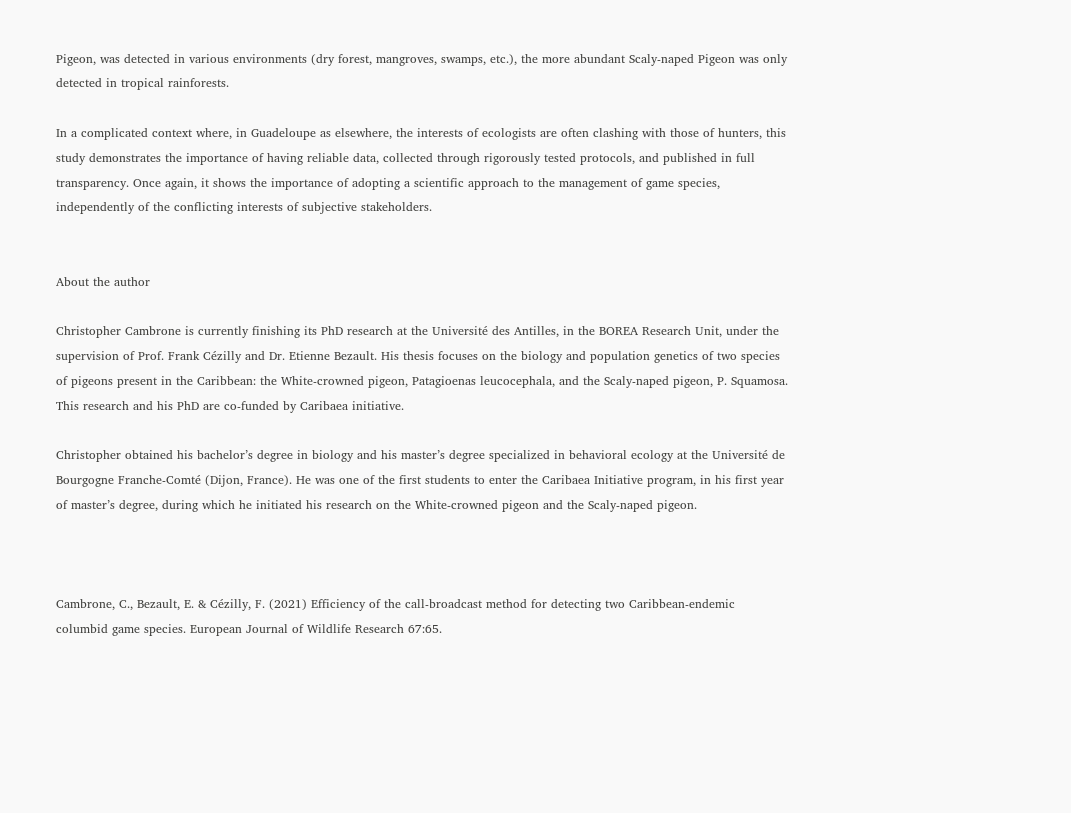Pigeon, was detected in various environments (dry forest, mangroves, swamps, etc.), the more abundant Scaly-naped Pigeon was only detected in tropical rainforests.

In a complicated context where, in Guadeloupe as elsewhere, the interests of ecologists are often clashing with those of hunters, this study demonstrates the importance of having reliable data, collected through rigorously tested protocols, and published in full transparency. Once again, it shows the importance of adopting a scientific approach to the management of game species, independently of the conflicting interests of subjective stakeholders.


About the author

Christopher Cambrone is currently finishing its PhD research at the Université des Antilles, in the BOREA Research Unit, under the supervision of Prof. Frank Cézilly and Dr. Etienne Bezault. His thesis focuses on the biology and population genetics of two species of pigeons present in the Caribbean: the White-crowned pigeon, Patagioenas leucocephala, and the Scaly-naped pigeon, P. Squamosa. This research and his PhD are co-funded by Caribaea initiative.

Christopher obtained his bachelor’s degree in biology and his master’s degree specialized in behavioral ecology at the Université de Bourgogne Franche-Comté (Dijon, France). He was one of the first students to enter the Caribaea Initiative program, in his first year of master’s degree, during which he initiated his research on the White-crowned pigeon and the Scaly-naped pigeon.



Cambrone, C., Bezault, E. & Cézilly, F. (2021) Efficiency of the call‑broadcast method for detecting two Caribbean‑endemic columbid game species. European Journal of Wildlife Research 67:65.